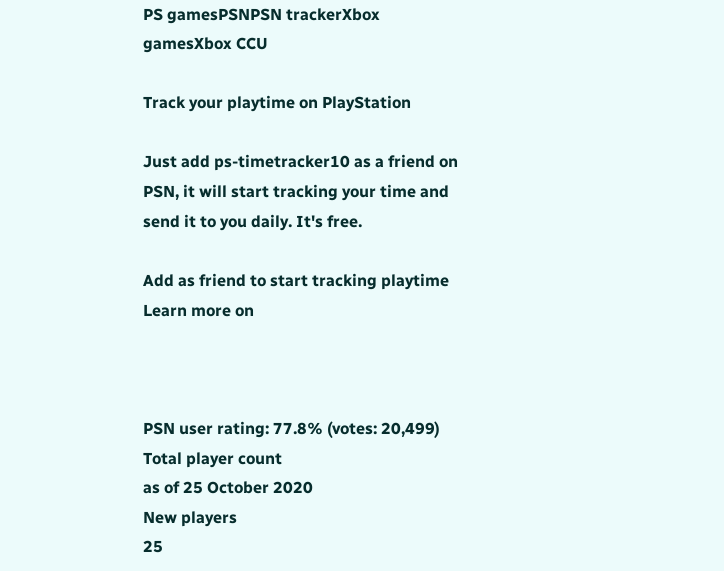PS gamesPSNPSN trackerXbox gamesXbox CCU

Track your playtime on PlayStation

Just add ps-timetracker10 as a friend on PSN, it will start tracking your time and send it to you daily. It's free.

Add as friend to start tracking playtime Learn more on



PSN user rating: 77.8% (votes: 20,499)
Total player count
as of 25 October 2020
New players
25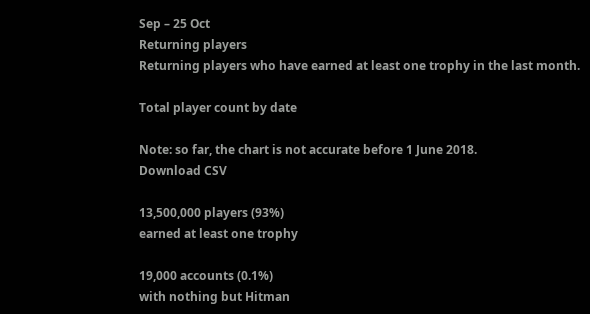Sep – 25 Oct
Returning players
Returning players who have earned at least one trophy in the last month.

Total player count by date

Note: so far, the chart is not accurate before 1 June 2018.
Download CSV

13,500,000 players (93%)
earned at least one trophy

19,000 accounts (0.1%)
with nothing but Hitman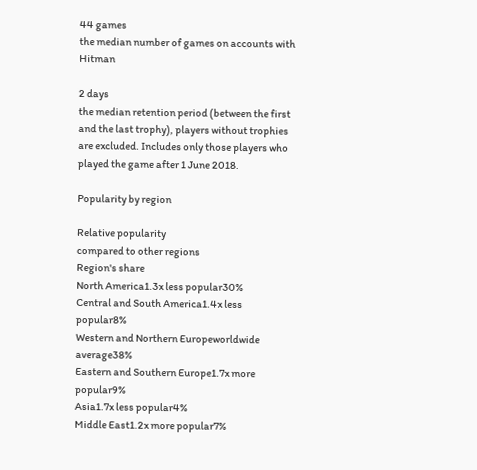44 games
the median number of games on accounts with Hitman

2 days
the median retention period (between the first and the last trophy), players without trophies are excluded. Includes only those players who played the game after 1 June 2018.

Popularity by region

Relative popularity
compared to other regions
Region's share
North America1.3x less popular30%
Central and South America1.4x less popular8%
Western and Northern Europeworldwide average38%
Eastern and Southern Europe1.7x more popular9%
Asia1.7x less popular4%
Middle East1.2x more popular7%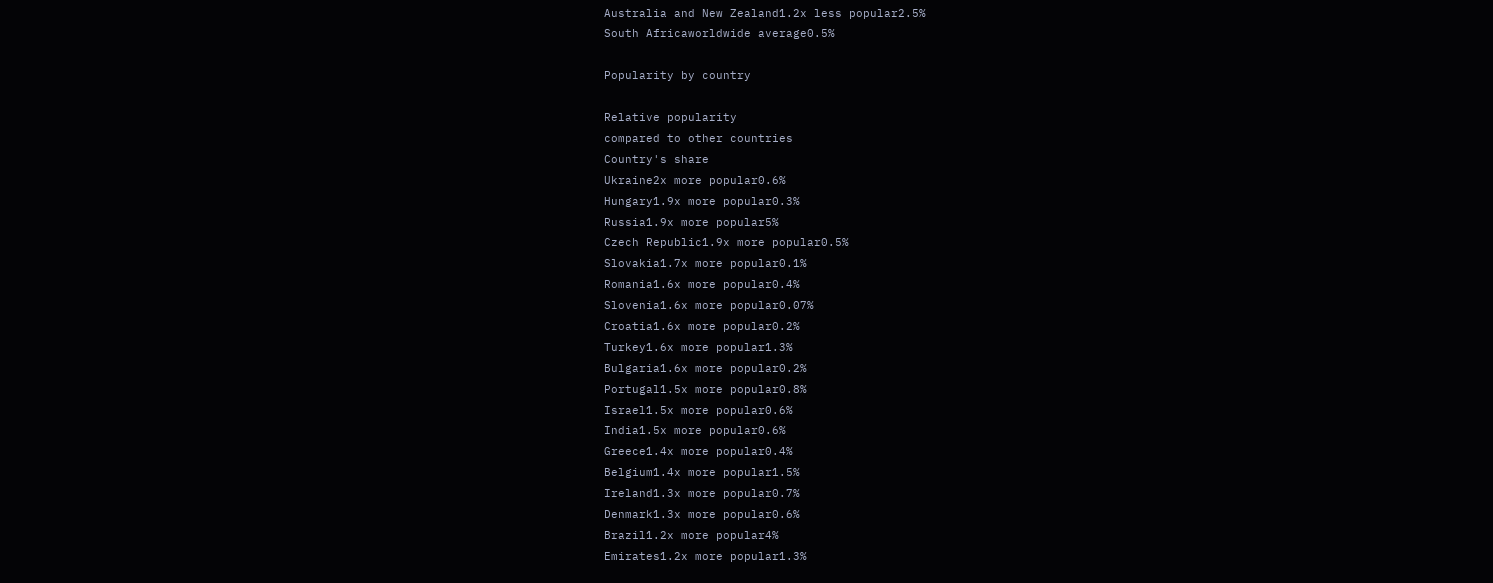Australia and New Zealand1.2x less popular2.5%
South Africaworldwide average0.5%

Popularity by country

Relative popularity
compared to other countries
Country's share
Ukraine2x more popular0.6%
Hungary1.9x more popular0.3%
Russia1.9x more popular5%
Czech Republic1.9x more popular0.5%
Slovakia1.7x more popular0.1%
Romania1.6x more popular0.4%
Slovenia1.6x more popular0.07%
Croatia1.6x more popular0.2%
Turkey1.6x more popular1.3%
Bulgaria1.6x more popular0.2%
Portugal1.5x more popular0.8%
Israel1.5x more popular0.6%
India1.5x more popular0.6%
Greece1.4x more popular0.4%
Belgium1.4x more popular1.5%
Ireland1.3x more popular0.7%
Denmark1.3x more popular0.6%
Brazil1.2x more popular4%
Emirates1.2x more popular1.3%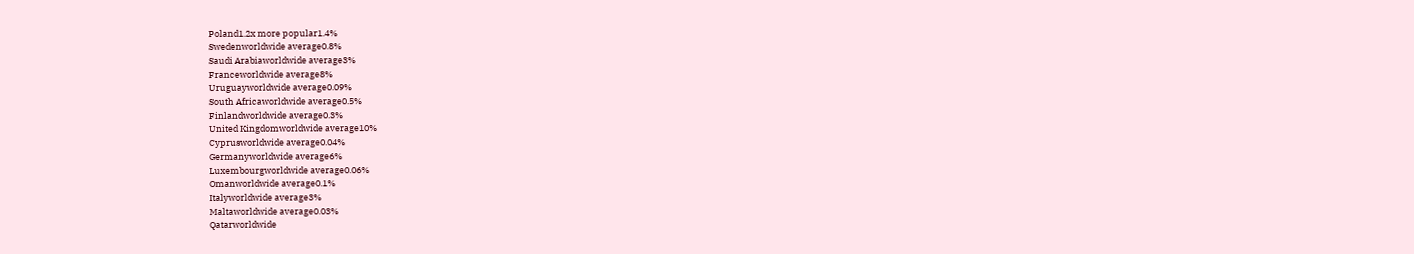Poland1.2x more popular1.4%
Swedenworldwide average0.8%
Saudi Arabiaworldwide average3%
Franceworldwide average8%
Uruguayworldwide average0.09%
South Africaworldwide average0.5%
Finlandworldwide average0.3%
United Kingdomworldwide average10%
Cyprusworldwide average0.04%
Germanyworldwide average6%
Luxembourgworldwide average0.06%
Omanworldwide average0.1%
Italyworldwide average3%
Maltaworldwide average0.03%
Qatarworldwide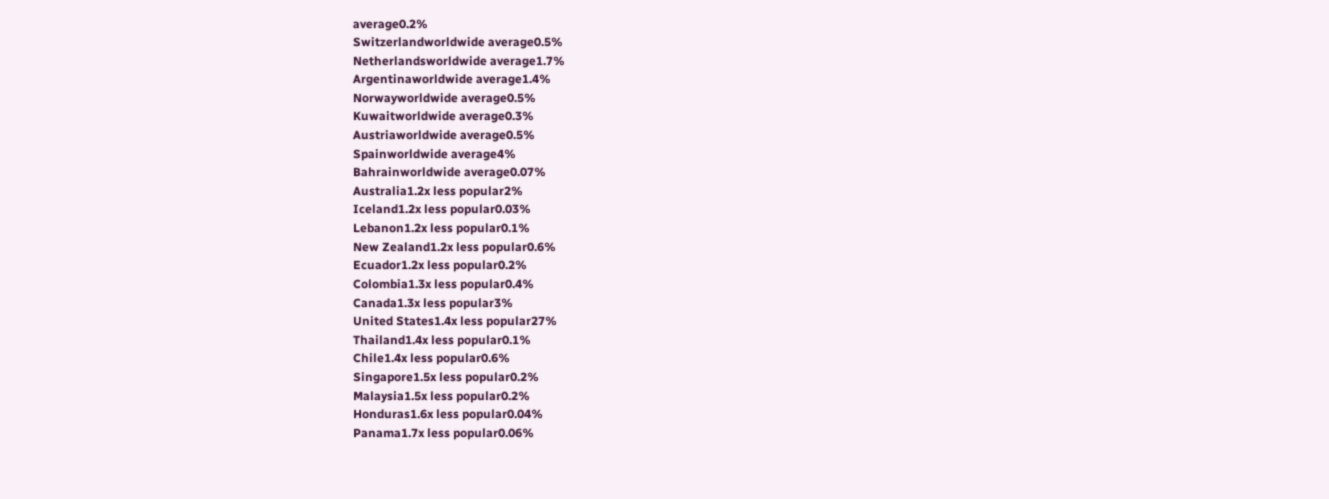average0.2%
Switzerlandworldwide average0.5%
Netherlandsworldwide average1.7%
Argentinaworldwide average1.4%
Norwayworldwide average0.5%
Kuwaitworldwide average0.3%
Austriaworldwide average0.5%
Spainworldwide average4%
Bahrainworldwide average0.07%
Australia1.2x less popular2%
Iceland1.2x less popular0.03%
Lebanon1.2x less popular0.1%
New Zealand1.2x less popular0.6%
Ecuador1.2x less popular0.2%
Colombia1.3x less popular0.4%
Canada1.3x less popular3%
United States1.4x less popular27%
Thailand1.4x less popular0.1%
Chile1.4x less popular0.6%
Singapore1.5x less popular0.2%
Malaysia1.5x less popular0.2%
Honduras1.6x less popular0.04%
Panama1.7x less popular0.06%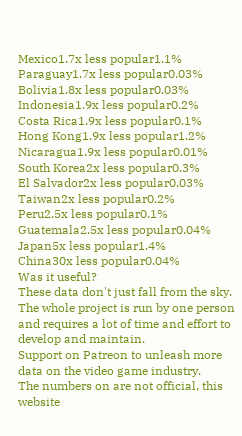Mexico1.7x less popular1.1%
Paraguay1.7x less popular0.03%
Bolivia1.8x less popular0.03%
Indonesia1.9x less popular0.2%
Costa Rica1.9x less popular0.1%
Hong Kong1.9x less popular1.2%
Nicaragua1.9x less popular0.01%
South Korea2x less popular0.3%
El Salvador2x less popular0.03%
Taiwan2x less popular0.2%
Peru2.5x less popular0.1%
Guatemala2.5x less popular0.04%
Japan5x less popular1.4%
China30x less popular0.04%
Was it useful?
These data don't just fall from the sky.
The whole project is run by one person and requires a lot of time and effort to develop and maintain.
Support on Patreon to unleash more data on the video game industry.
The numbers on are not official, this website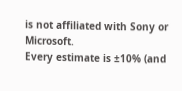is not affiliated with Sony or Microsoft.
Every estimate is ±10% (and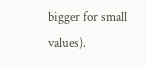bigger for small values).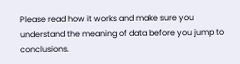Please read how it works and make sure you understand the meaning of data before you jump to conclusions.